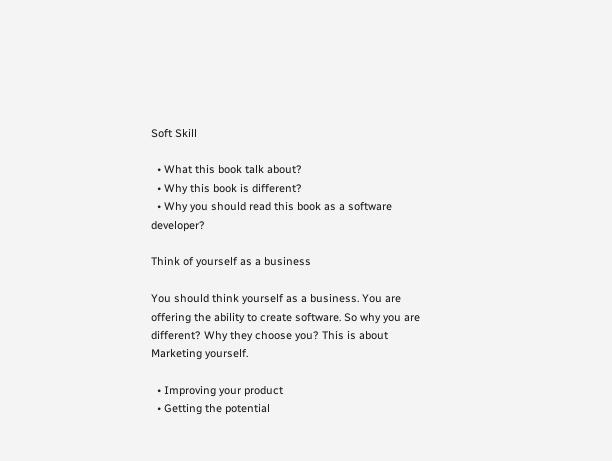Soft Skill

  • What this book talk about?
  • Why this book is different?
  • Why you should read this book as a software developer?

Think of yourself as a business

You should think yourself as a business. You are offering the ability to create software. So why you are different? Why they choose you? This is about Marketing yourself.

  • Improving your product
  • Getting the potential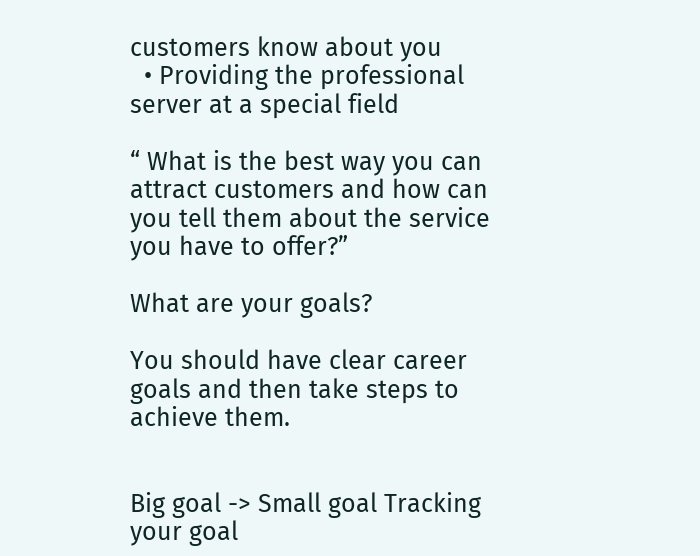customers know about you
  • Providing the professional server at a special field

“ What is the best way you can attract customers and how can you tell them about the service you have to offer?”

What are your goals?

You should have clear career goals and then take steps to achieve them.


Big goal -> Small goal Tracking your goal